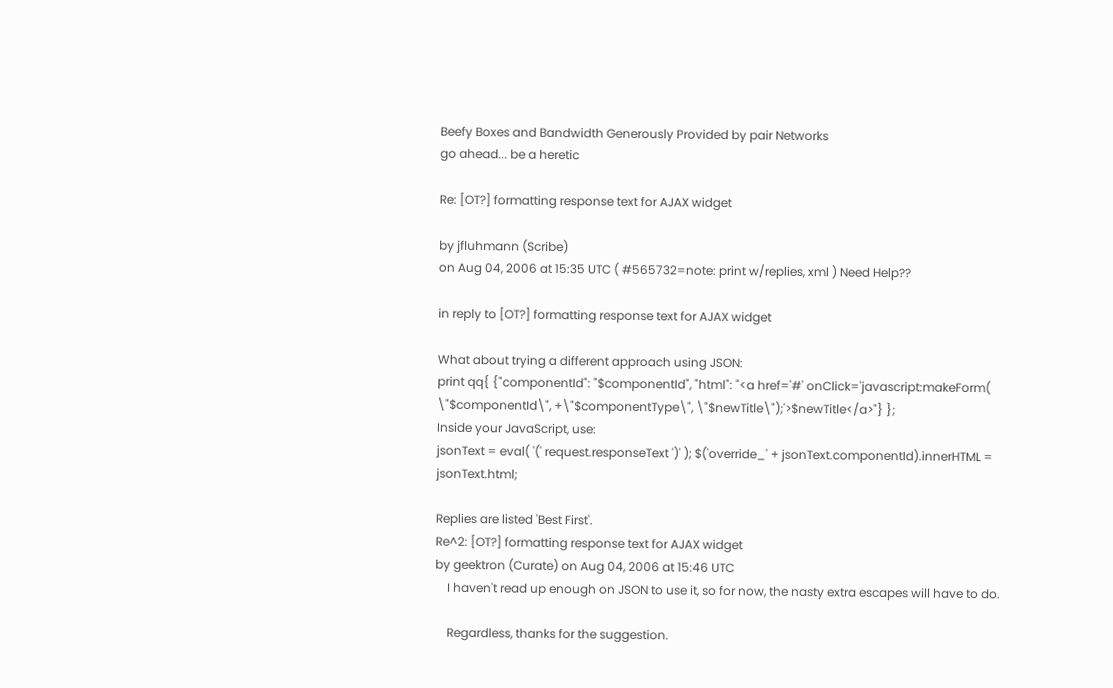Beefy Boxes and Bandwidth Generously Provided by pair Networks
go ahead... be a heretic

Re: [OT?] formatting response text for AJAX widget

by jfluhmann (Scribe)
on Aug 04, 2006 at 15:35 UTC ( #565732=note: print w/replies, xml ) Need Help??

in reply to [OT?] formatting response text for AJAX widget

What about trying a different approach using JSON:
print qq{ {"componentId": "$componentId", "html": "<a href='#' onClick='javascript:makeForm( \"$componentId\", +\"$componentType\", \"$newTitle\");'>$newTitle</a>"} };
Inside your JavaScript, use:
jsonText = eval( '(' request.responseText ')' ); $('override_' + jsonText.componentId).innerHTML = jsonText.html;

Replies are listed 'Best First'.
Re^2: [OT?] formatting response text for AJAX widget
by geektron (Curate) on Aug 04, 2006 at 15:46 UTC
    I haven't read up enough on JSON to use it, so for now, the nasty extra escapes will have to do.

    Regardless, thanks for the suggestion.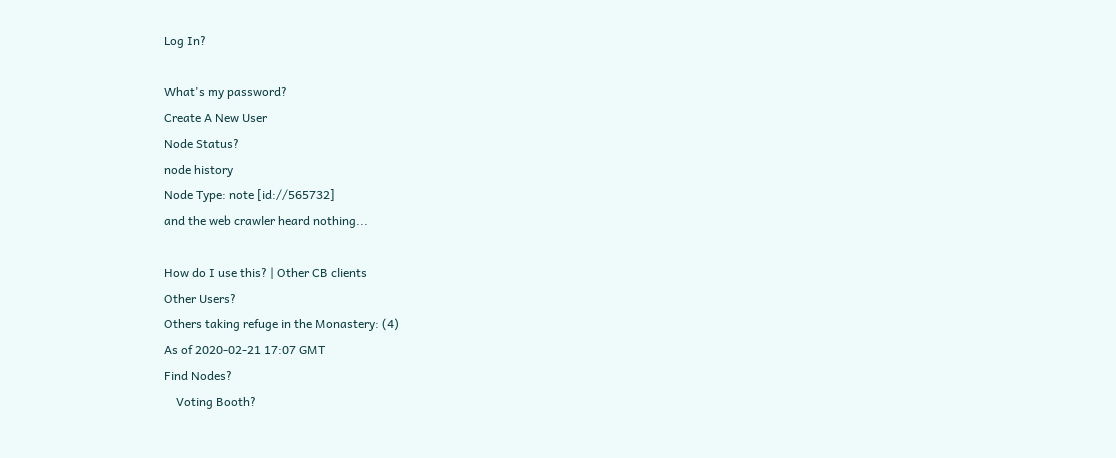Log In?

What's my password?
Create A New User
Node Status?
node history
Node Type: note [id://565732]
and the web crawler heard nothing...

How do I use this? | Other CB clients
Other Users?
Others taking refuge in the Monastery: (4)
As of 2020-02-21 17:07 GMT
Find Nodes?
    Voting Booth?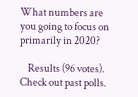What numbers are you going to focus on primarily in 2020?

    Results (96 votes). Check out past polls.